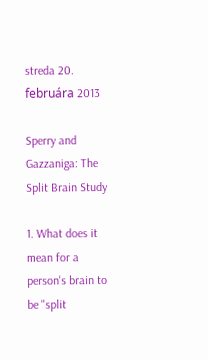streda 20. februára 2013

Sperry and Gazzaniga: The Split Brain Study

1. What does it mean for a person's brain to be "split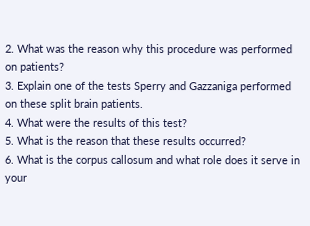2. What was the reason why this procedure was performed on patients?
3. Explain one of the tests Sperry and Gazzaniga performed on these split brain patients.
4. What were the results of this test?
5. What is the reason that these results occurred?
6. What is the corpus callosum and what role does it serve in your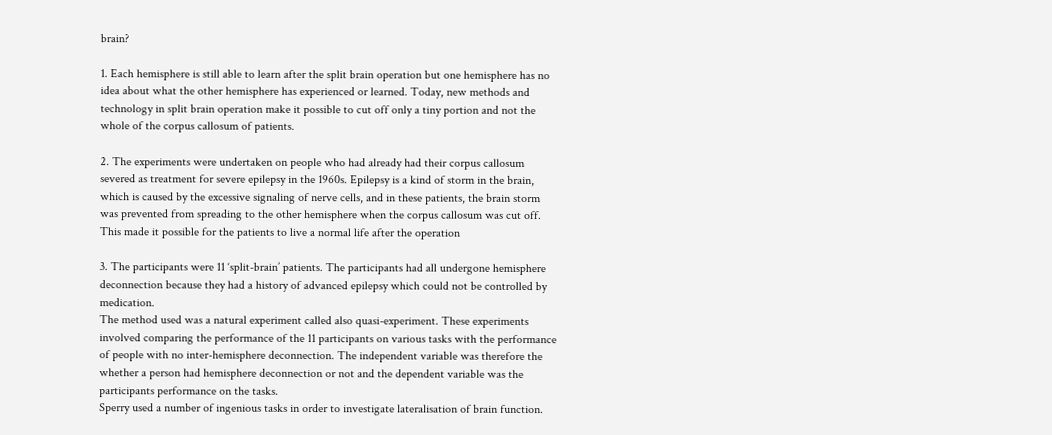brain?

1. Each hemisphere is still able to learn after the split brain operation but one hemisphere has no idea about what the other hemisphere has experienced or learned. Today, new methods and technology in split brain operation make it possible to cut off only a tiny portion and not the whole of the corpus callosum of patients.

2. The experiments were undertaken on people who had already had their corpus callosum severed as treatment for severe epilepsy in the 1960s. Epilepsy is a kind of storm in the brain, which is caused by the excessive signaling of nerve cells, and in these patients, the brain storm was prevented from spreading to the other hemisphere when the corpus callosum was cut off. This made it possible for the patients to live a normal life after the operation

3. The participants were 11 ‘split-brain’ patients. The participants had all undergone hemisphere deconnection because they had a history of advanced epilepsy which could not be controlled by medication.
The method used was a natural experiment called also quasi-experiment. These experiments involved comparing the performance of the 11 participants on various tasks with the performance of people with no inter-hemisphere deconnection. The independent variable was therefore the whether a person had hemisphere deconnection or not and the dependent variable was the participants performance on the tasks.
Sperry used a number of ingenious tasks in order to investigate lateralisation of brain function.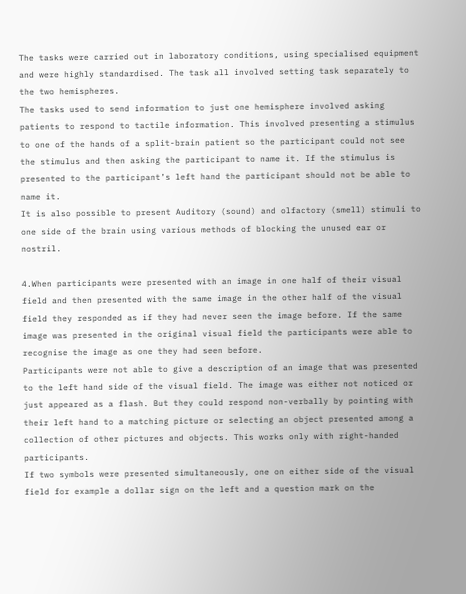The tasks were carried out in laboratory conditions, using specialised equipment and were highly standardised. The task all involved setting task separately to the two hemispheres.
The tasks used to send information to just one hemisphere involved asking patients to respond to tactile information. This involved presenting a stimulus to one of the hands of a split-brain patient so the participant could not see the stimulus and then asking the participant to name it. If the stimulus is presented to the participant’s left hand the participant should not be able to name it.
It is also possible to present Auditory (sound) and olfactory (smell) stimuli to one side of the brain using various methods of blocking the unused ear or nostril.

4.When participants were presented with an image in one half of their visual field and then presented with the same image in the other half of the visual field they responded as if they had never seen the image before. If the same image was presented in the original visual field the participants were able to recognise the image as one they had seen before.
Participants were not able to give a description of an image that was presented to the left hand side of the visual field. The image was either not noticed or just appeared as a flash. But they could respond non-verbally by pointing with their left hand to a matching picture or selecting an object presented among a collection of other pictures and objects. This works only with right-handed participants.
If two symbols were presented simultaneously, one on either side of the visual field for example a dollar sign on the left and a question mark on the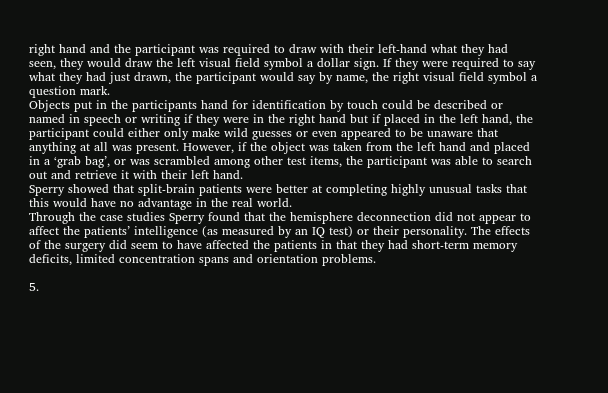right hand and the participant was required to draw with their left-hand what they had seen, they would draw the left visual field symbol a dollar sign. If they were required to say what they had just drawn, the participant would say by name, the right visual field symbol a question mark.
Objects put in the participants hand for identification by touch could be described or named in speech or writing if they were in the right hand but if placed in the left hand, the participant could either only make wild guesses or even appeared to be unaware that anything at all was present. However, if the object was taken from the left hand and placed in a ‘grab bag’, or was scrambled among other test items, the participant was able to search out and retrieve it with their left hand.
Sperry showed that split-brain patients were better at completing highly unusual tasks that this would have no advantage in the real world.
Through the case studies Sperry found that the hemisphere deconnection did not appear to affect the patients’ intelligence (as measured by an IQ test) or their personality. The effects of the surgery did seem to have affected the patients in that they had short-term memory deficits, limited concentration spans and orientation problems.

5.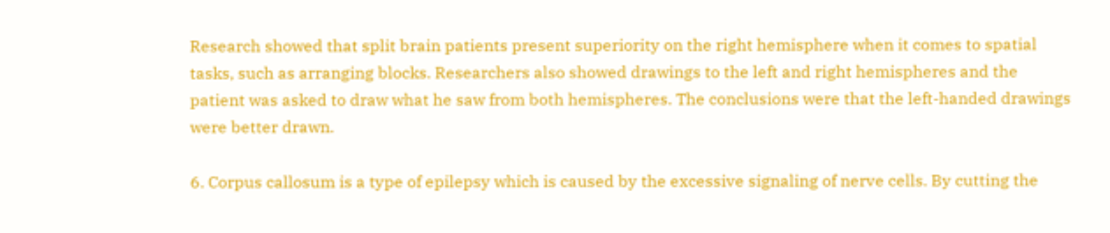Research showed that split brain patients present superiority on the right hemisphere when it comes to spatial tasks, such as arranging blocks. Researchers also showed drawings to the left and right hemispheres and the patient was asked to draw what he saw from both hemispheres. The conclusions were that the left-handed drawings were better drawn.

6. Corpus callosum is a type of epilepsy which is caused by the excessive signaling of nerve cells. By cutting the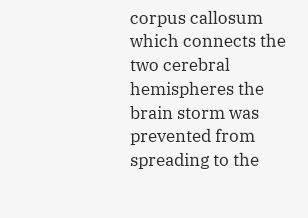corpus callosum which connects the two cerebral hemispheres the brain storm was prevented from spreading to the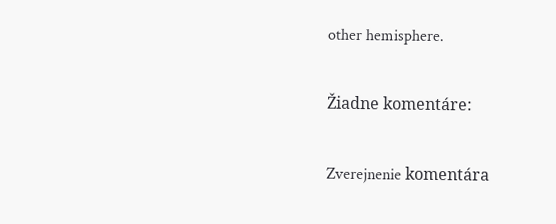other hemisphere.

Žiadne komentáre:

Zverejnenie komentára